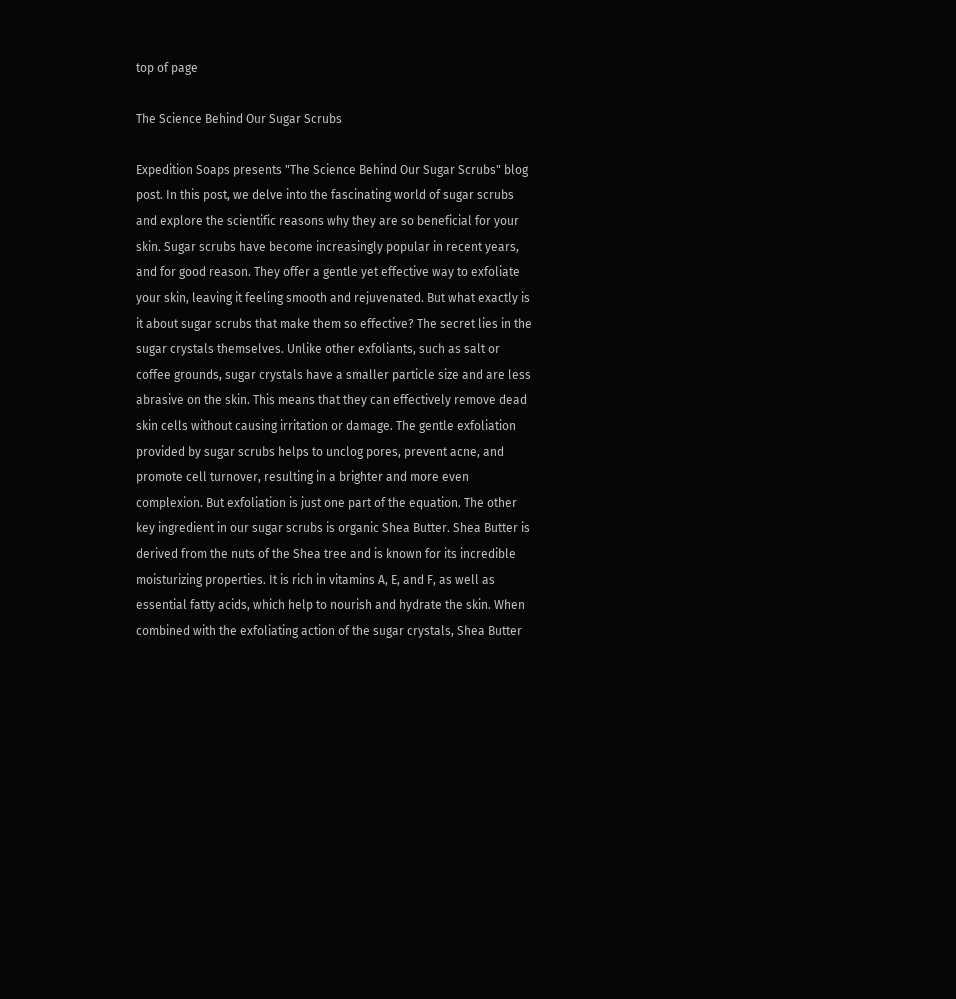top of page

The Science Behind Our Sugar Scrubs

Expedition Soaps presents "The Science Behind Our Sugar Scrubs" blog post. In this post, we delve into the fascinating world of sugar scrubs and explore the scientific reasons why they are so beneficial for your skin. Sugar scrubs have become increasingly popular in recent years, and for good reason. They offer a gentle yet effective way to exfoliate your skin, leaving it feeling smooth and rejuvenated. But what exactly is it about sugar scrubs that make them so effective? The secret lies in the sugar crystals themselves. Unlike other exfoliants, such as salt or coffee grounds, sugar crystals have a smaller particle size and are less abrasive on the skin. This means that they can effectively remove dead skin cells without causing irritation or damage. The gentle exfoliation provided by sugar scrubs helps to unclog pores, prevent acne, and promote cell turnover, resulting in a brighter and more even complexion. But exfoliation is just one part of the equation. The other key ingredient in our sugar scrubs is organic Shea Butter. Shea Butter is derived from the nuts of the Shea tree and is known for its incredible moisturizing properties. It is rich in vitamins A, E, and F, as well as essential fatty acids, which help to nourish and hydrate the skin. When combined with the exfoliating action of the sugar crystals, Shea Butter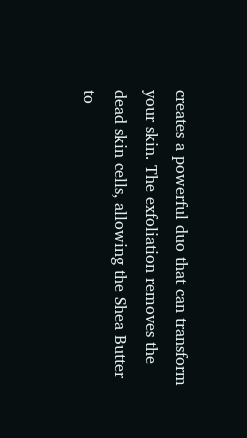creates a powerful duo that can transform your skin. The exfoliation removes the dead skin cells, allowing the Shea Butter to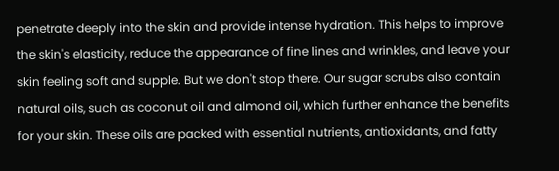penetrate deeply into the skin and provide intense hydration. This helps to improve the skin's elasticity, reduce the appearance of fine lines and wrinkles, and leave your skin feeling soft and supple. But we don't stop there. Our sugar scrubs also contain natural oils, such as coconut oil and almond oil, which further enhance the benefits for your skin. These oils are packed with essential nutrients, antioxidants, and fatty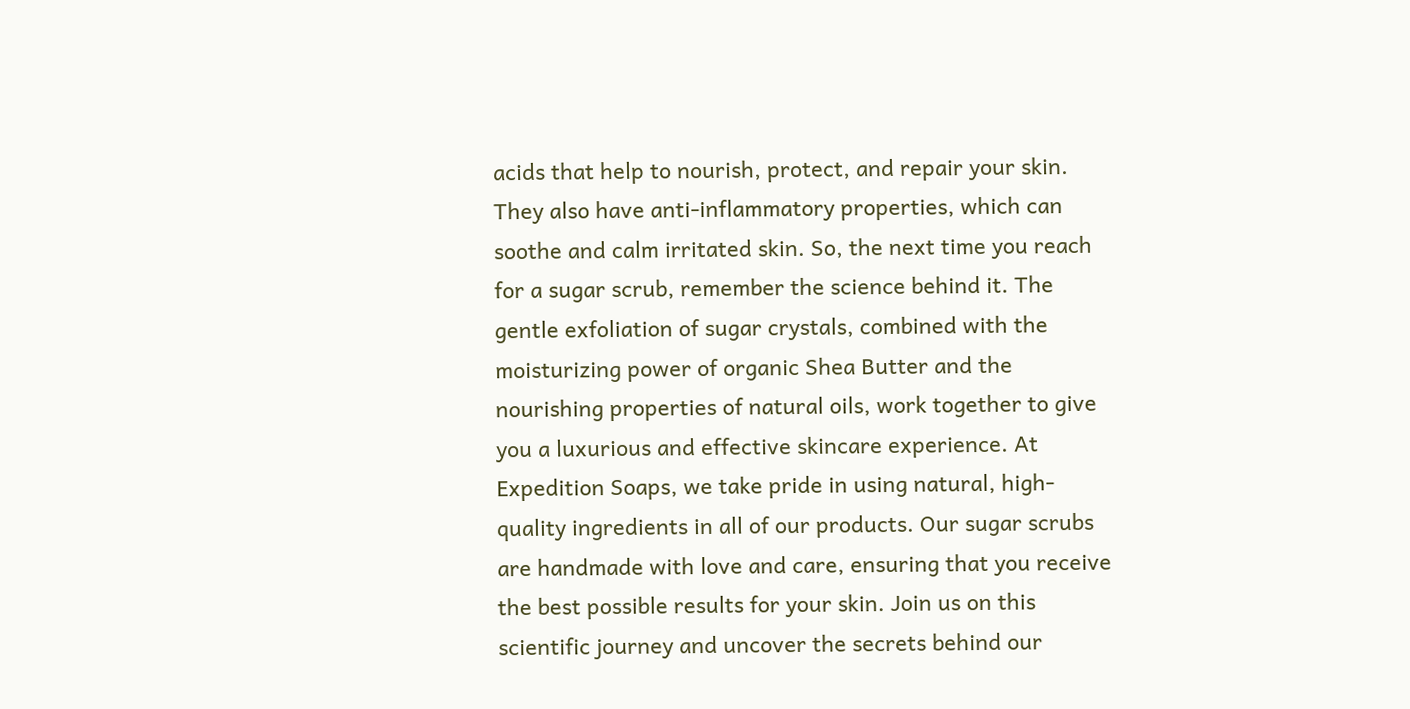acids that help to nourish, protect, and repair your skin. They also have anti-inflammatory properties, which can soothe and calm irritated skin. So, the next time you reach for a sugar scrub, remember the science behind it. The gentle exfoliation of sugar crystals, combined with the moisturizing power of organic Shea Butter and the nourishing properties of natural oils, work together to give you a luxurious and effective skincare experience. At Expedition Soaps, we take pride in using natural, high-quality ingredients in all of our products. Our sugar scrubs are handmade with love and care, ensuring that you receive the best possible results for your skin. Join us on this scientific journey and uncover the secrets behind our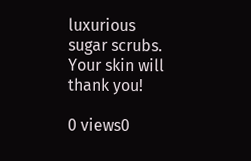luxurious sugar scrubs. Your skin will thank you!

0 views0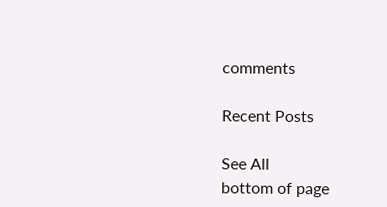comments

Recent Posts

See All
bottom of page